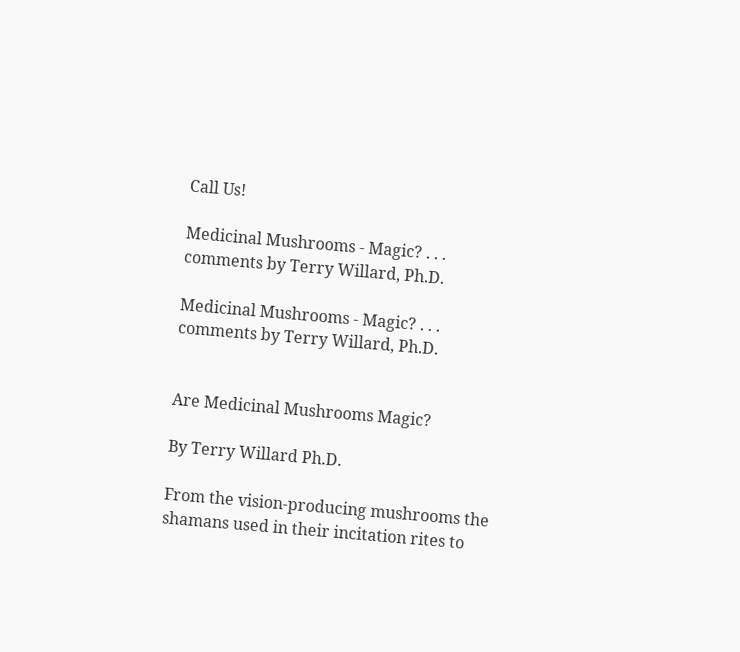Call Us!

Medicinal Mushrooms - Magic? . . . comments by Terry Willard, Ph.D.

Medicinal Mushrooms - Magic? . . . comments by Terry Willard, Ph.D.


Are Medicinal Mushrooms Magic?

By Terry Willard Ph.D.

From the vision-producing mushrooms the shamans used in their incitation rites to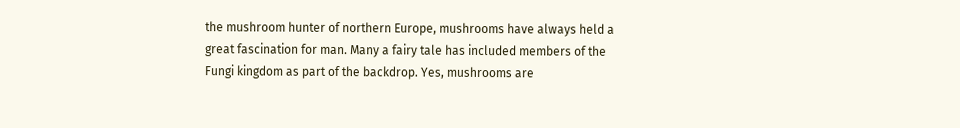the mushroom hunter of northern Europe, mushrooms have always held a great fascination for man. Many a fairy tale has included members of the Fungi kingdom as part of the backdrop. Yes, mushrooms are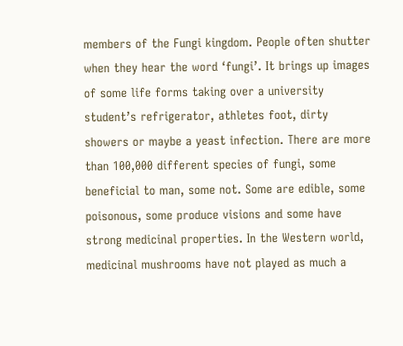members of the Fungi kingdom. People often shutter when they hear the word ‘fungi’. It brings up images of some life forms taking over a university student’s refrigerator, athletes foot, dirty showers or maybe a yeast infection. There are more than 100,000 different species of fungi, some beneficial to man, some not. Some are edible, some poisonous, some produce visions and some have strong medicinal properties. In the Western world, medicinal mushrooms have not played as much a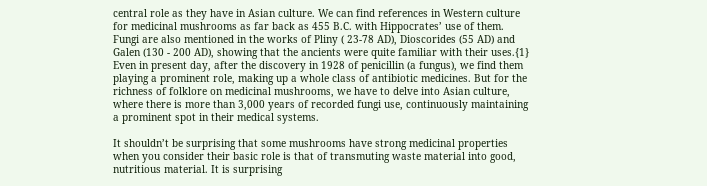central role as they have in Asian culture. We can find references in Western culture for medicinal mushrooms as far back as 455 B.C. with Hippocrates’ use of them. Fungi are also mentioned in the works of Pliny ( 23-78 AD), Dioscorides (55 AD) and Galen (130 - 200 AD), showing that the ancients were quite familiar with their uses.{1} Even in present day, after the discovery in 1928 of penicillin (a fungus), we find them playing a prominent role, making up a whole class of antibiotic medicines. But for the richness of folklore on medicinal mushrooms, we have to delve into Asian culture, where there is more than 3,000 years of recorded fungi use, continuously maintaining a prominent spot in their medical systems.

It shouldn’t be surprising that some mushrooms have strong medicinal properties when you consider their basic role is that of transmuting waste material into good, nutritious material. It is surprising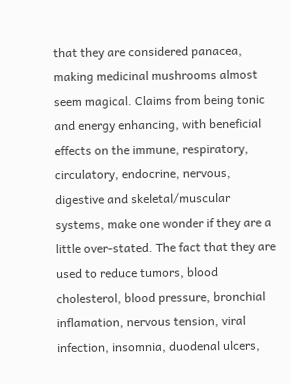that they are considered panacea, making medicinal mushrooms almost seem magical. Claims from being tonic and energy enhancing, with beneficial effects on the immune, respiratory, circulatory, endocrine, nervous, digestive and skeletal/muscular systems, make one wonder if they are a little over-stated. The fact that they are used to reduce tumors, blood cholesterol, blood pressure, bronchial inflamation, nervous tension, viral infection, insomnia, duodenal ulcers,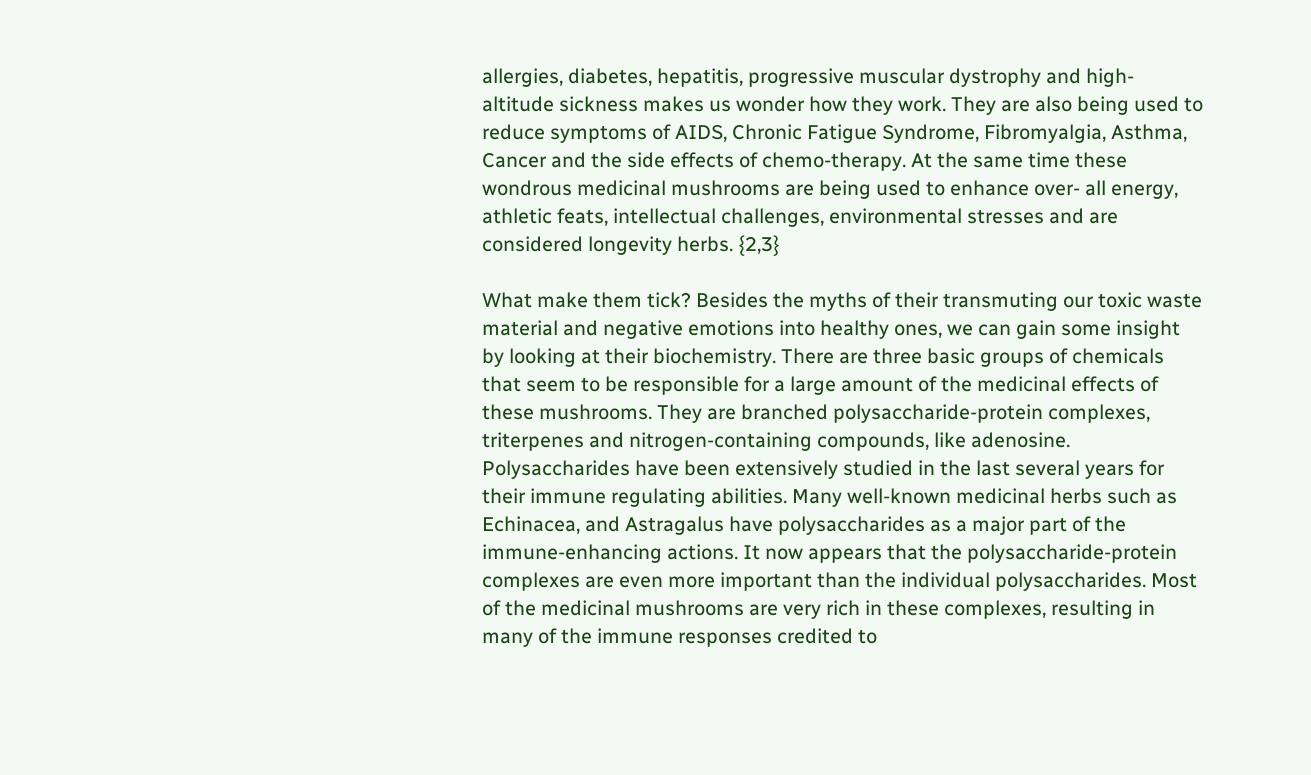allergies, diabetes, hepatitis, progressive muscular dystrophy and high-altitude sickness makes us wonder how they work. They are also being used to reduce symptoms of AIDS, Chronic Fatigue Syndrome, Fibromyalgia, Asthma, Cancer and the side effects of chemo-therapy. At the same time these wondrous medicinal mushrooms are being used to enhance over- all energy, athletic feats, intellectual challenges, environmental stresses and are considered longevity herbs. {2,3}

What make them tick? Besides the myths of their transmuting our toxic waste material and negative emotions into healthy ones, we can gain some insight by looking at their biochemistry. There are three basic groups of chemicals that seem to be responsible for a large amount of the medicinal effects of these mushrooms. They are branched polysaccharide-protein complexes, triterpenes and nitrogen-containing compounds, like adenosine. Polysaccharides have been extensively studied in the last several years for their immune regulating abilities. Many well-known medicinal herbs such as Echinacea, and Astragalus have polysaccharides as a major part of the immune-enhancing actions. It now appears that the polysaccharide-protein complexes are even more important than the individual polysaccharides. Most of the medicinal mushrooms are very rich in these complexes, resulting in many of the immune responses credited to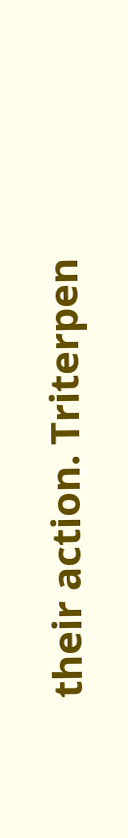their action. Triterpen